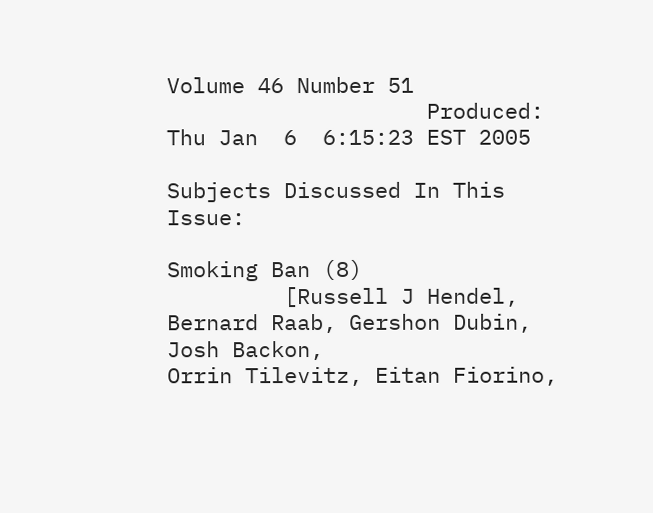Volume 46 Number 51
                    Produced: Thu Jan  6  6:15:23 EST 2005

Subjects Discussed In This Issue:

Smoking Ban (8)
         [Russell J Hendel, Bernard Raab, Gershon Dubin, Josh Backon,
Orrin Tilevitz, Eitan Fiorino,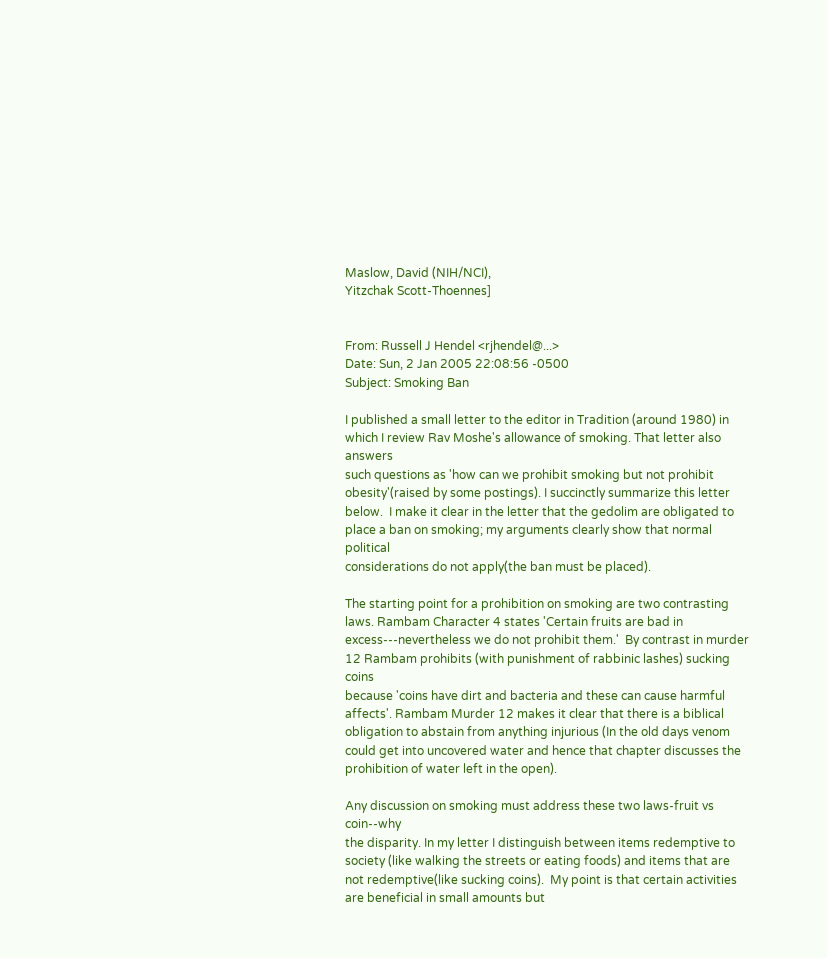Maslow, David (NIH/NCI),
Yitzchak Scott-Thoennes]


From: Russell J Hendel <rjhendel@...>
Date: Sun, 2 Jan 2005 22:08:56 -0500
Subject: Smoking Ban

I published a small letter to the editor in Tradition (around 1980) in
which I review Rav Moshe's allowance of smoking. That letter also answers
such questions as 'how can we prohibit smoking but not prohibit
obesity'(raised by some postings). I succinctly summarize this letter
below.  I make it clear in the letter that the gedolim are obligated to
place a ban on smoking; my arguments clearly show that normal political
considerations do not apply(the ban must be placed).

The starting point for a prohibition on smoking are two contrasting
laws. Rambam Character 4 states 'Certain fruits are bad in
excess---nevertheless we do not prohibit them.'  By contrast in murder
12 Rambam prohibits (with punishment of rabbinic lashes) sucking coins
because 'coins have dirt and bacteria and these can cause harmful
affects'. Rambam Murder 12 makes it clear that there is a biblical
obligation to abstain from anything injurious (In the old days venom
could get into uncovered water and hence that chapter discusses the
prohibition of water left in the open).

Any discussion on smoking must address these two laws-fruit vs coin--why
the disparity. In my letter I distinguish between items redemptive to
society (like walking the streets or eating foods) and items that are
not redemptive(like sucking coins).  My point is that certain activities
are beneficial in small amounts but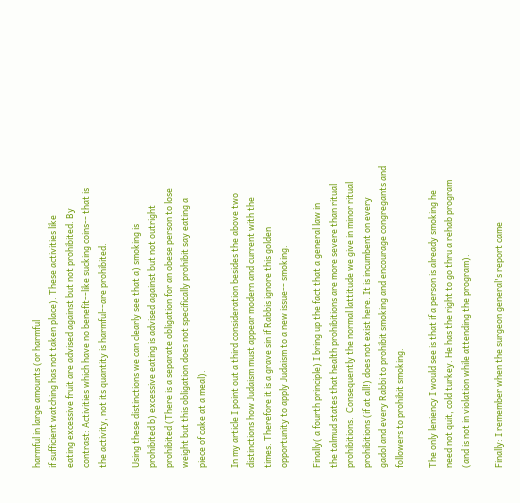harmful in large amounts (or harmful
if sufficient watching has not taken place). These activities like
eating excessive fruit are advised against but not prohibited. By
contrast: Activities which have no benefit--like sucking coins-- that is
the activity, not its quantity is harmful--are prohibited.

Using these distinctions we can clearly see that a) smoking is
prohibited b) excessive eating is advised against but not outright
prohibited (There is a separate obligation for an obese person to lose
weight but this obligation does not specifically prohibit say eating a
piece of cake at a meal).

In my article I point out a third consideration besides the above two
distinctions how Judaism must appear modern and current with the
times. Therefore it is a grave sin if Rabbis ignore this golden
opportunity to apply Judaism to a new issue-- smoking.

Finally( a fourth principle) I bring up the fact that a general law in
the talmud states that health prohibitions are more severe than ritual
prohibitions.  Consequently the normal lattitude we give in minor ritual
prohibitions (if at all!) does not exist here. It is incumbent on every
gadol and every Rabbi to prohibit smoking and encourage congregants and
followers to prohibit smoking.

The only leniency I would see is that if a person is already smoking he
need not quit, cold turkey. He has the right to go thru a rehab program
(and is not in violation while attending the program).

Finally: I remember when the surgeon general's report came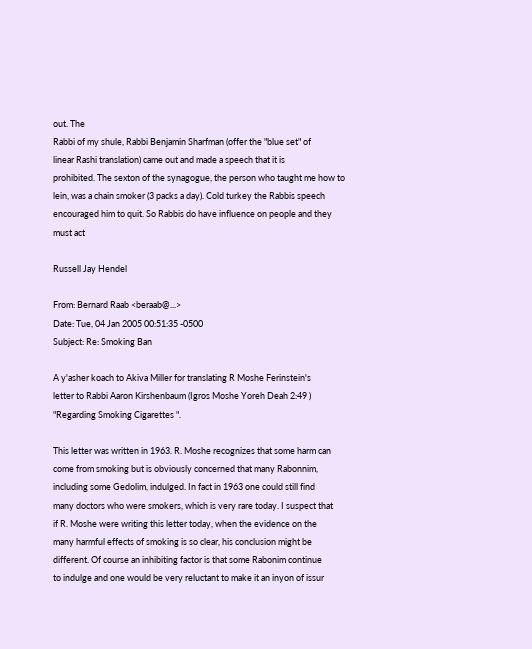out. The
Rabbi of my shule, Rabbi Benjamin Sharfman (offer the "blue set" of
linear Rashi translation) came out and made a speech that it is
prohibited. The sexton of the synagogue, the person who taught me how to
lein, was a chain smoker (3 packs a day). Cold turkey the Rabbis speech
encouraged him to quit. So Rabbis do have influence on people and they
must act

Russell Jay Hendel

From: Bernard Raab <beraab@...>
Date: Tue, 04 Jan 2005 00:51:35 -0500
Subject: Re: Smoking Ban

A y'asher koach to Akiva Miller for translating R Moshe Ferinstein's
letter to Rabbi Aaron Kirshenbaum (Igros Moshe Yoreh Deah 2:49 )
"Regarding Smoking Cigarettes ".

This letter was written in 1963. R. Moshe recognizes that some harm can
come from smoking but is obviously concerned that many Rabonnim,
including some Gedolim, indulged. In fact in 1963 one could still find
many doctors who were smokers, which is very rare today. I suspect that
if R. Moshe were writing this letter today, when the evidence on the
many harmful effects of smoking is so clear, his conclusion might be
different. Of course an inhibiting factor is that some Rabonim continue
to indulge and one would be very reluctant to make it an inyon of issur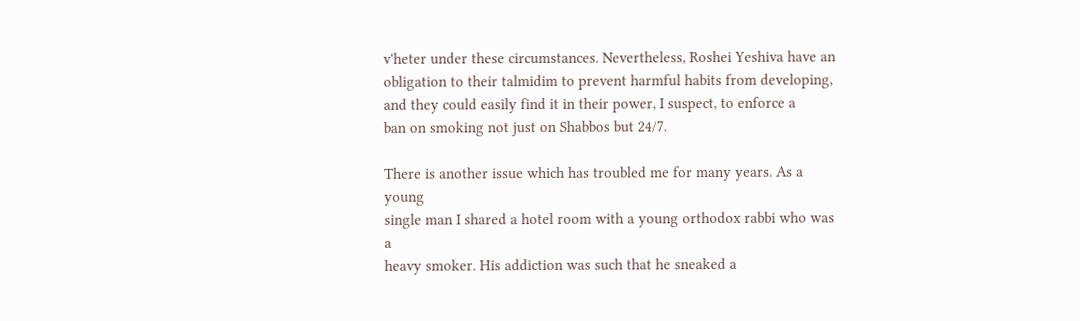v'heter under these circumstances. Nevertheless, Roshei Yeshiva have an
obligation to their talmidim to prevent harmful habits from developing,
and they could easily find it in their power, I suspect, to enforce a
ban on smoking not just on Shabbos but 24/7.

There is another issue which has troubled me for many years. As a young
single man I shared a hotel room with a young orthodox rabbi who was a
heavy smoker. His addiction was such that he sneaked a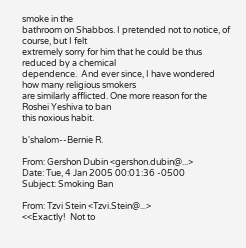smoke in the
bathroom on Shabbos. I pretended not to notice, of course, but I felt
extremely sorry for him that he could be thus reduced by a chemical
dependence.  And ever since, I have wondered how many religious smokers
are similarly afflicted. One more reason for the Roshei Yeshiva to ban
this noxious habit.

b'shalom--Bernie R.

From: Gershon Dubin <gershon.dubin@...>
Date: Tue, 4 Jan 2005 00:01:36 -0500
Subject: Smoking Ban

From: Tzvi Stein <Tzvi.Stein@...>
<<Exactly!  Not to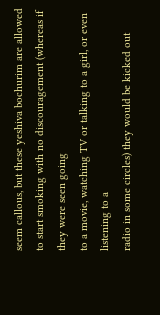seem callous, but these yeshiva bochurim are allowed
to start smoking with no discouragement (whereas if they were seen going
to a movie, watching TV or talking to a girl, or even listening to a
radio in some circles) they would be kicked out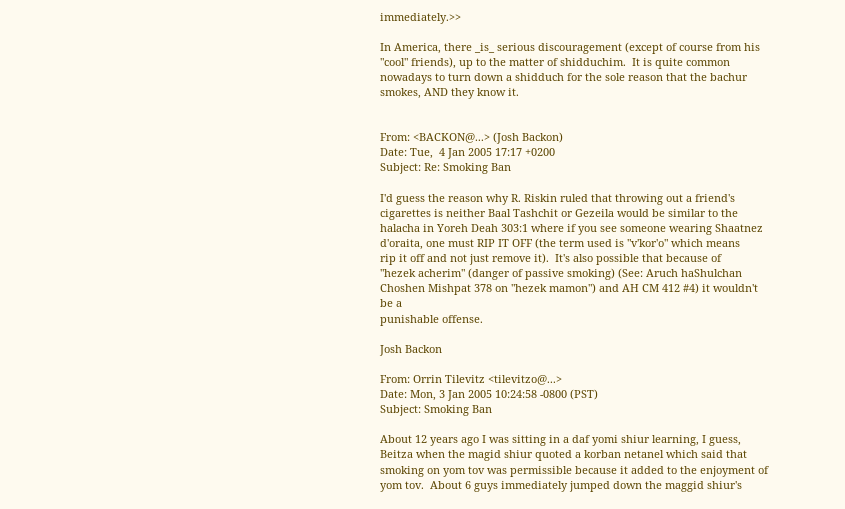immediately.>>

In America, there _is_ serious discouragement (except of course from his
"cool" friends), up to the matter of shidduchim.  It is quite common
nowadays to turn down a shidduch for the sole reason that the bachur
smokes, AND they know it.


From: <BACKON@...> (Josh Backon)
Date: Tue,  4 Jan 2005 17:17 +0200
Subject: Re: Smoking Ban

I'd guess the reason why R. Riskin ruled that throwing out a friend's
cigarettes is neither Baal Tashchit or Gezeila would be similar to the
halacha in Yoreh Deah 303:1 where if you see someone wearing Shaatnez
d'oraita, one must RIP IT OFF (the term used is "v'kor'o" which means
rip it off and not just remove it).  It's also possible that because of
"hezek acherim" (danger of passive smoking) (See: Aruch haShulchan
Choshen Mishpat 378 on "hezek mamon") and AH CM 412 #4) it wouldn't be a
punishable offense.

Josh Backon

From: Orrin Tilevitz <tilevitzo@...>
Date: Mon, 3 Jan 2005 10:24:58 -0800 (PST)
Subject: Smoking Ban

About 12 years ago I was sitting in a daf yomi shiur learning, I guess,
Beitza when the magid shiur quoted a korban netanel which said that
smoking on yom tov was permissible because it added to the enjoyment of
yom tov.  About 6 guys immediately jumped down the maggid shiur's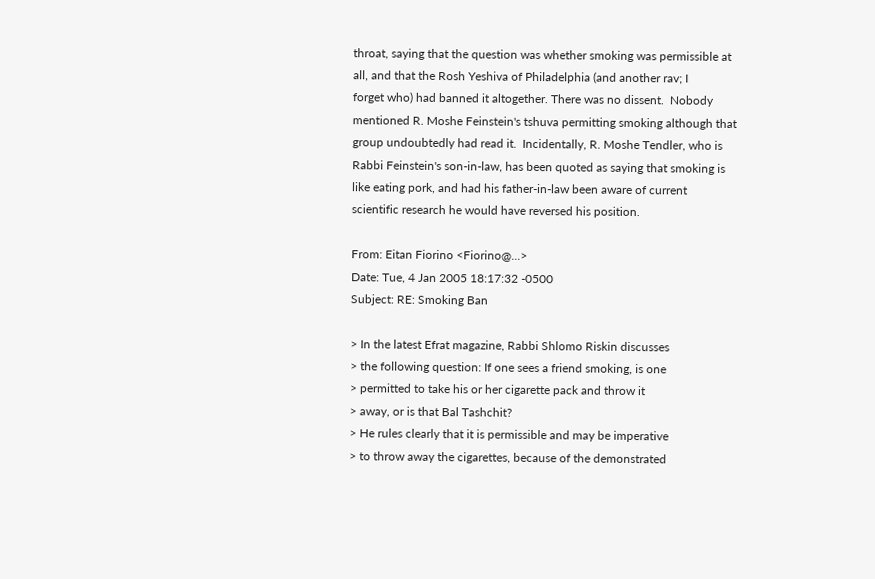throat, saying that the question was whether smoking was permissible at
all, and that the Rosh Yeshiva of Philadelphia (and another rav; I
forget who) had banned it altogether. There was no dissent.  Nobody
mentioned R. Moshe Feinstein's tshuva permitting smoking although that
group undoubtedly had read it.  Incidentally, R. Moshe Tendler, who is
Rabbi Feinstein's son-in-law, has been quoted as saying that smoking is
like eating pork, and had his father-in-law been aware of current
scientific research he would have reversed his position.

From: Eitan Fiorino <Fiorino@...>
Date: Tue, 4 Jan 2005 18:17:32 -0500
Subject: RE: Smoking Ban

> In the latest Efrat magazine, Rabbi Shlomo Riskin discusses
> the following question: If one sees a friend smoking, is one
> permitted to take his or her cigarette pack and throw it
> away, or is that Bal Tashchit?
> He rules clearly that it is permissible and may be imperative
> to throw away the cigarettes, because of the demonstrated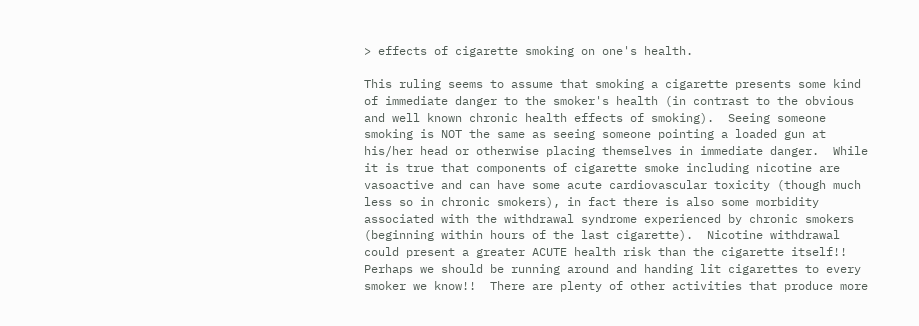> effects of cigarette smoking on one's health.

This ruling seems to assume that smoking a cigarette presents some kind
of immediate danger to the smoker's health (in contrast to the obvious
and well known chronic health effects of smoking).  Seeing someone
smoking is NOT the same as seeing someone pointing a loaded gun at
his/her head or otherwise placing themselves in immediate danger.  While
it is true that components of cigarette smoke including nicotine are
vasoactive and can have some acute cardiovascular toxicity (though much
less so in chronic smokers), in fact there is also some morbidity
associated with the withdrawal syndrome experienced by chronic smokers
(beginning within hours of the last cigarette).  Nicotine withdrawal
could present a greater ACUTE health risk than the cigarette itself!!
Perhaps we should be running around and handing lit cigarettes to every
smoker we know!!  There are plenty of other activities that produce more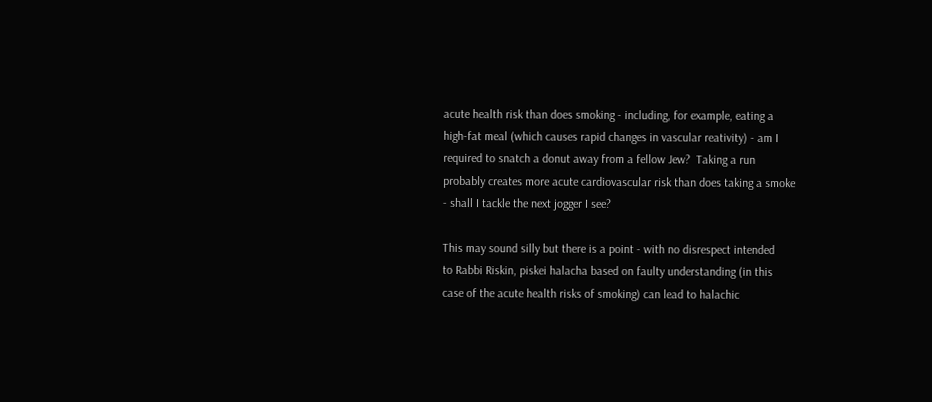acute health risk than does smoking - including, for example, eating a
high-fat meal (which causes rapid changes in vascular reativity) - am I
required to snatch a donut away from a fellow Jew?  Taking a run
probably creates more acute cardiovascular risk than does taking a smoke
- shall I tackle the next jogger I see?

This may sound silly but there is a point - with no disrespect intended
to Rabbi Riskin, piskei halacha based on faulty understanding (in this
case of the acute health risks of smoking) can lead to halachic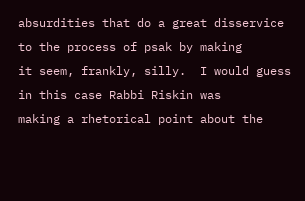absurdities that do a great disservice to the process of psak by making
it seem, frankly, silly.  I would guess in this case Rabbi Riskin was
making a rhetorical point about the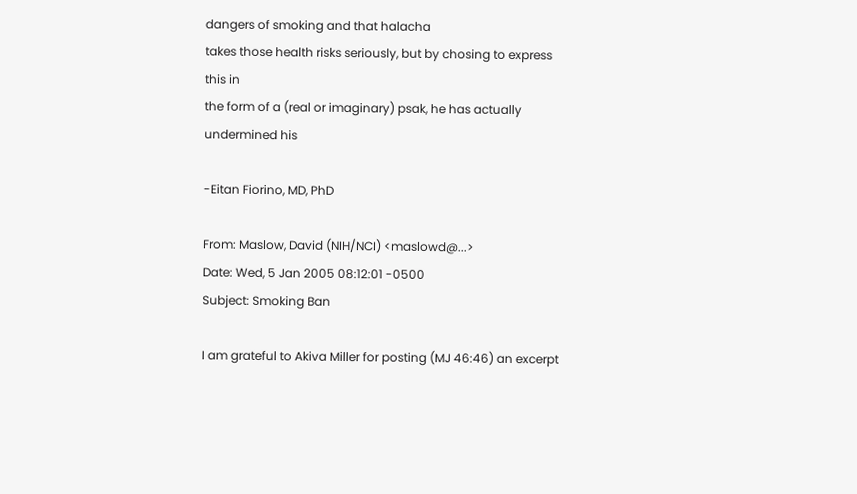dangers of smoking and that halacha
takes those health risks seriously, but by chosing to express this in
the form of a (real or imaginary) psak, he has actually undermined his

-Eitan Fiorino, MD, PhD

From: Maslow, David (NIH/NCI) <maslowd@...>
Date: Wed, 5 Jan 2005 08:12:01 -0500
Subject: Smoking Ban

I am grateful to Akiva Miller for posting (MJ 46:46) an excerpt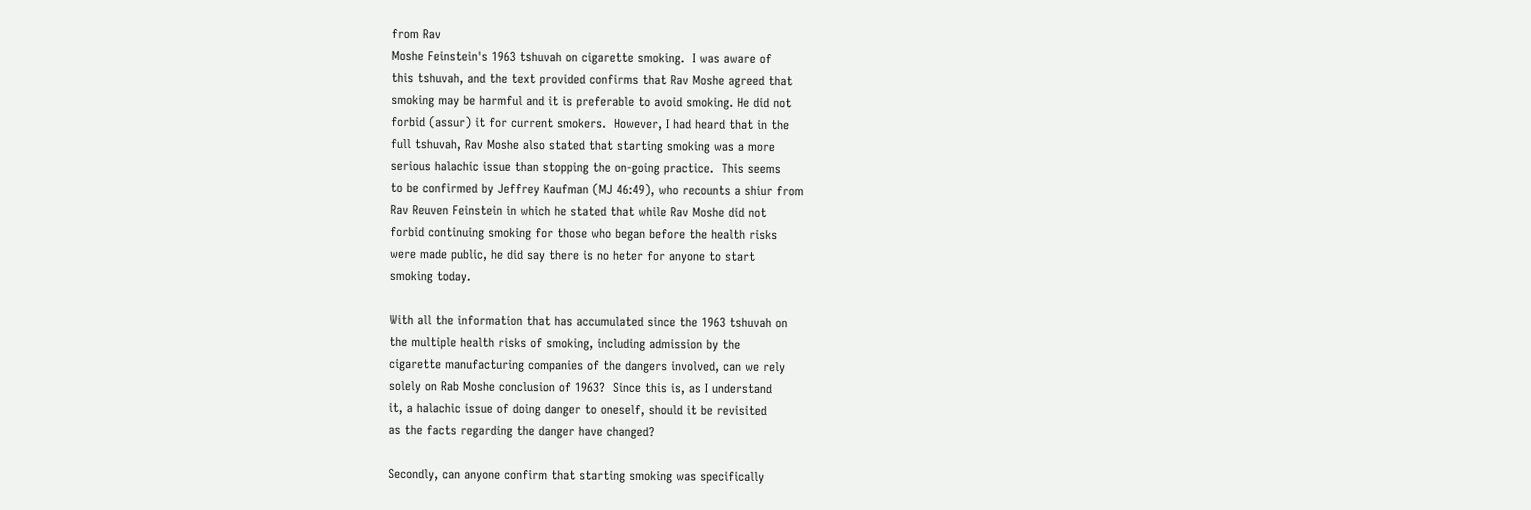from Rav
Moshe Feinstein's 1963 tshuvah on cigarette smoking.  I was aware of
this tshuvah, and the text provided confirms that Rav Moshe agreed that
smoking may be harmful and it is preferable to avoid smoking. He did not
forbid (assur) it for current smokers.  However, I had heard that in the
full tshuvah, Rav Moshe also stated that starting smoking was a more
serious halachic issue than stopping the on-going practice.  This seems
to be confirmed by Jeffrey Kaufman (MJ 46:49), who recounts a shiur from
Rav Reuven Feinstein in which he stated that while Rav Moshe did not
forbid continuing smoking for those who began before the health risks
were made public, he did say there is no heter for anyone to start
smoking today.

With all the information that has accumulated since the 1963 tshuvah on
the multiple health risks of smoking, including admission by the
cigarette manufacturing companies of the dangers involved, can we rely
solely on Rab Moshe conclusion of 1963?  Since this is, as I understand
it, a halachic issue of doing danger to oneself, should it be revisited
as the facts regarding the danger have changed?

Secondly, can anyone confirm that starting smoking was specifically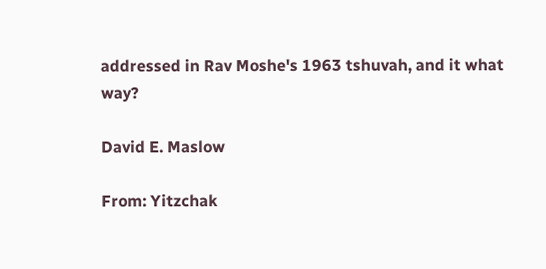addressed in Rav Moshe's 1963 tshuvah, and it what way?

David E. Maslow

From: Yitzchak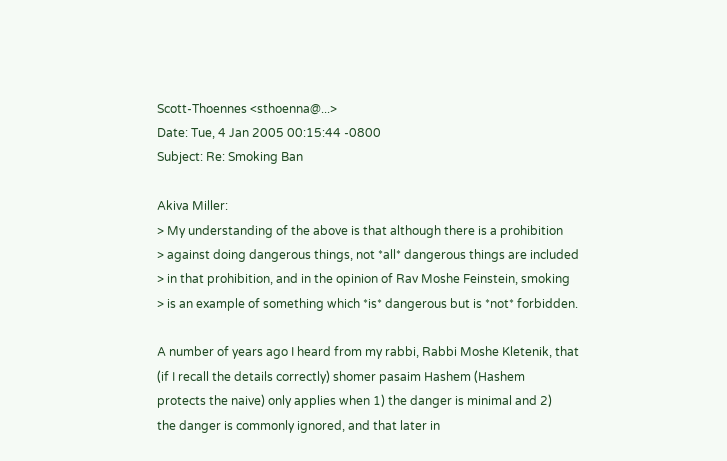Scott-Thoennes <sthoenna@...>
Date: Tue, 4 Jan 2005 00:15:44 -0800
Subject: Re: Smoking Ban

Akiva Miller:
> My understanding of the above is that although there is a prohibition
> against doing dangerous things, not *all* dangerous things are included
> in that prohibition, and in the opinion of Rav Moshe Feinstein, smoking
> is an example of something which *is* dangerous but is *not* forbidden.

A number of years ago I heard from my rabbi, Rabbi Moshe Kletenik, that
(if I recall the details correctly) shomer pasaim Hashem (Hashem
protects the naive) only applies when 1) the danger is minimal and 2)
the danger is commonly ignored, and that later in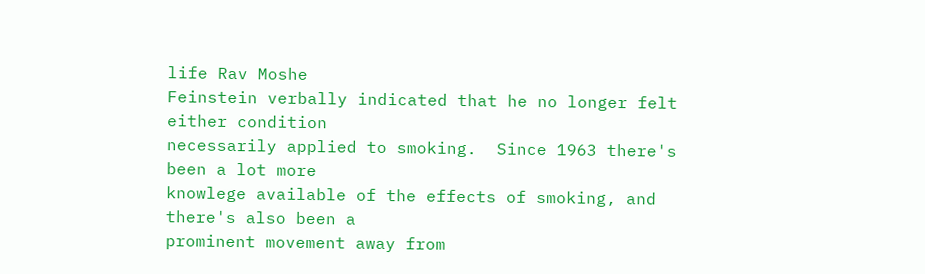life Rav Moshe
Feinstein verbally indicated that he no longer felt either condition
necessarily applied to smoking.  Since 1963 there's been a lot more
knowlege available of the effects of smoking, and there's also been a
prominent movement away from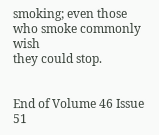smoking; even those who smoke commonly wish
they could stop.


End of Volume 46 Issue 51